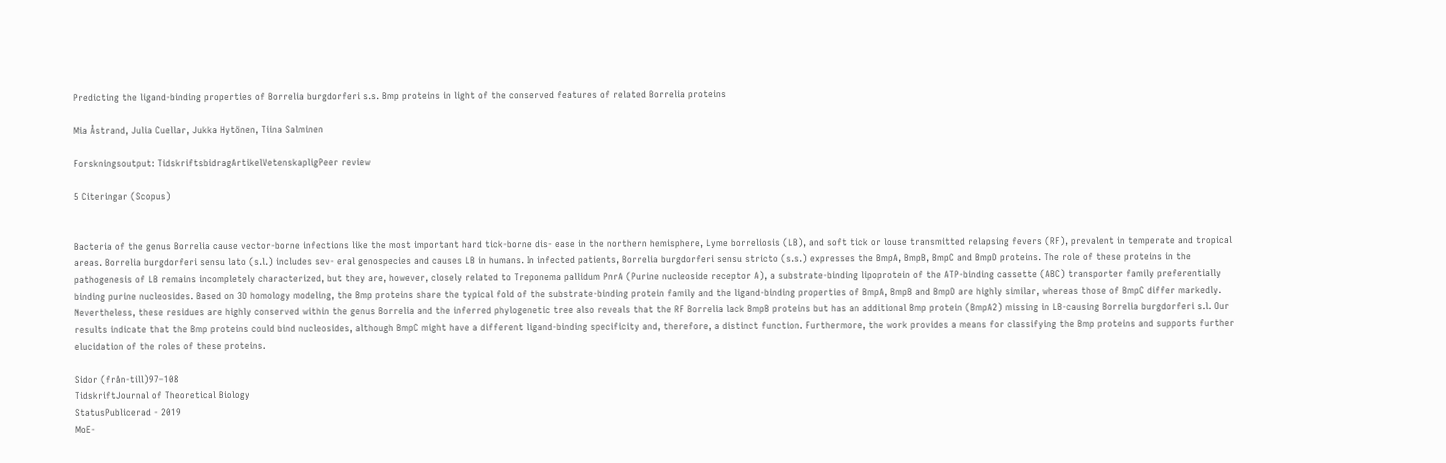Predicting the ligand-binding properties of Borrelia burgdorferi s.s. Bmp proteins in light of the conserved features of related Borrelia proteins

Mia Åstrand, Julia Cuellar, Jukka Hytönen, Tiina Salminen

Forskningsoutput: TidskriftsbidragArtikelVetenskapligPeer review

5 Citeringar (Scopus)


Bacteria of the genus Borrelia cause vector-borne infections like the most important hard tick-borne dis- ease in the northern hemisphere, Lyme borreliosis (LB), and soft tick or louse transmitted relapsing fevers (RF), prevalent in temperate and tropical areas. Borrelia burgdorferi sensu lato (s.l.) includes sev- eral genospecies and causes LB in humans. In infected patients, Borrelia burgdorferi sensu stricto (s.s.) expresses the BmpA, BmpB, BmpC and BmpD proteins. The role of these proteins in the pathogenesis of LB remains incompletely characterized, but they are, however, closely related to Treponema pallidum PnrA (Purine nucleoside receptor A), a substrate-binding lipoprotein of the ATP-binding cassette (ABC) transporter family preferentially binding purine nucleosides. Based on 3D homology modeling, the Bmp proteins share the typical fold of the substrate-binding protein family and the ligand-binding properties of BmpA, BmpB and BmpD are highly similar, whereas those of BmpC differ markedly. Nevertheless, these residues are highly conserved within the genus Borrelia and the inferred phylogenetic tree also reveals that the RF Borrelia lack BmpB proteins but has an additional Bmp protein (BmpA2) missing in LB-causing Borrelia burgdorferi s.l. Our results indicate that the Bmp proteins could bind nucleosides, although BmpC might have a different ligand-binding specificity and, therefore, a distinct function. Furthermore, the work provides a means for classifying the Bmp proteins and supports further elucidation of the roles of these proteins.

Sidor (från-till)97–108
TidskriftJournal of Theoretical Biology
StatusPublicerad - 2019
MoE-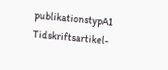publikationstypA1 Tidskriftsartikel-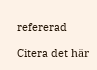refererad

Citera det här